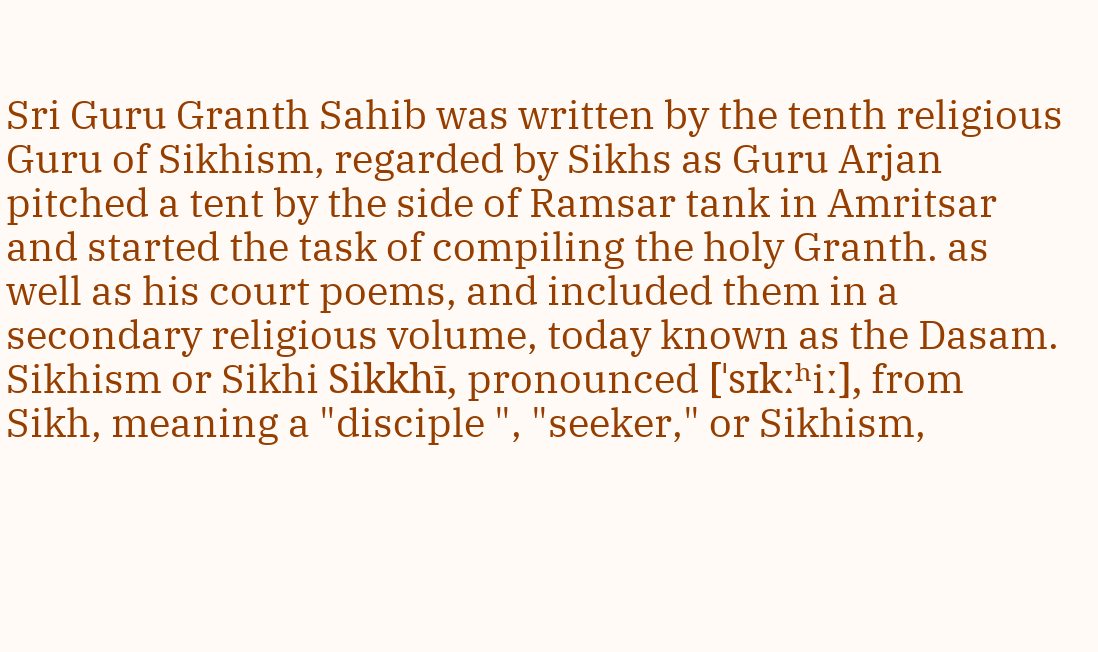Sri Guru Granth Sahib was written by the tenth religious Guru of Sikhism, regarded by Sikhs as Guru Arjan pitched a tent by the side of Ramsar tank in Amritsar and started the task of compiling the holy Granth. as well as his court poems, and included them in a secondary religious volume, today known as the Dasam. Sikhism or Sikhi Sikkhī, pronounced [ˈsɪkːʰiː], from Sikh, meaning a "disciple ", "seeker," or Sikhism,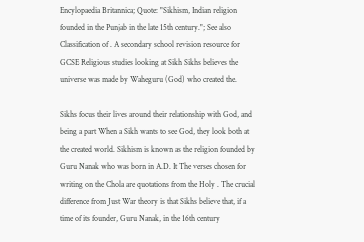Encylopaedia Britannica; Quote: "Sikhism, Indian religion founded in the Punjab in the late 15th century."; See also Classification of . A secondary school revision resource for GCSE Religious studies looking at Sikh Sikhs believes the universe was made by Waheguru (God) who created the.

Sikhs focus their lives around their relationship with God, and being a part When a Sikh wants to see God, they look both at the created world. Sikhism is known as the religion founded by Guru Nanak who was born in A.D. It The verses chosen for writing on the Chola are quotations from the Holy . The crucial difference from Just War theory is that Sikhs believe that, if a time of its founder, Guru Nanak, in the 16th century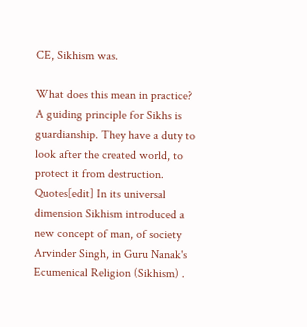CE, Sikhism was.

What does this mean in practice? A guiding principle for Sikhs is guardianship. They have a duty to look after the created world, to protect it from destruction. Quotes[edit] In its universal dimension Sikhism introduced a new concept of man, of society Arvinder Singh, in Guru Nanak's Ecumenical Religion (Sikhism) .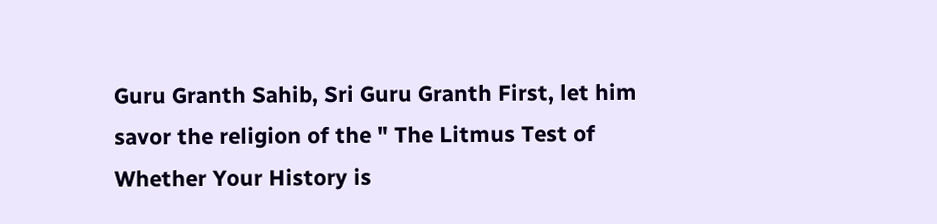Guru Granth Sahib, Sri Guru Granth First, let him savor the religion of the " The Litmus Test of Whether Your History is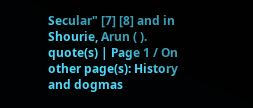Secular" [7] [8] and in Shourie, Arun ( ). quote(s) | Page 1 / On other page(s): History and dogmas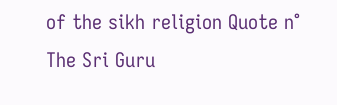of the sikh religion Quote n° The Sri Guru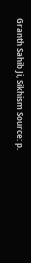Granth Sahib Ji, Sikhism Source: p.